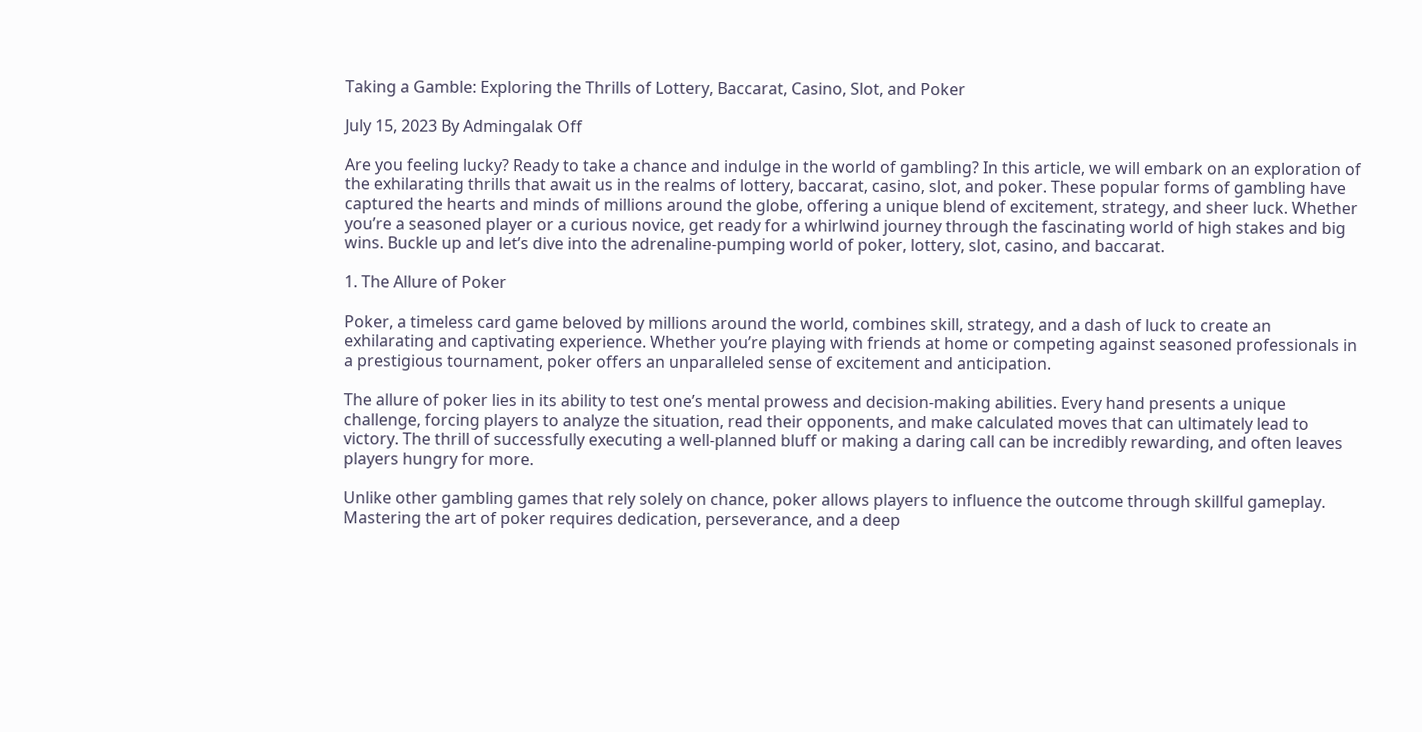Taking a Gamble: Exploring the Thrills of Lottery, Baccarat, Casino, Slot, and Poker

July 15, 2023 By Admingalak Off

Are you feeling lucky? Ready to take a chance and indulge in the world of gambling? In this article, we will embark on an exploration of the exhilarating thrills that await us in the realms of lottery, baccarat, casino, slot, and poker. These popular forms of gambling have captured the hearts and minds of millions around the globe, offering a unique blend of excitement, strategy, and sheer luck. Whether you’re a seasoned player or a curious novice, get ready for a whirlwind journey through the fascinating world of high stakes and big wins. Buckle up and let’s dive into the adrenaline-pumping world of poker, lottery, slot, casino, and baccarat.

1. The Allure of Poker

Poker, a timeless card game beloved by millions around the world, combines skill, strategy, and a dash of luck to create an exhilarating and captivating experience. Whether you’re playing with friends at home or competing against seasoned professionals in a prestigious tournament, poker offers an unparalleled sense of excitement and anticipation.

The allure of poker lies in its ability to test one’s mental prowess and decision-making abilities. Every hand presents a unique challenge, forcing players to analyze the situation, read their opponents, and make calculated moves that can ultimately lead to victory. The thrill of successfully executing a well-planned bluff or making a daring call can be incredibly rewarding, and often leaves players hungry for more.

Unlike other gambling games that rely solely on chance, poker allows players to influence the outcome through skillful gameplay. Mastering the art of poker requires dedication, perseverance, and a deep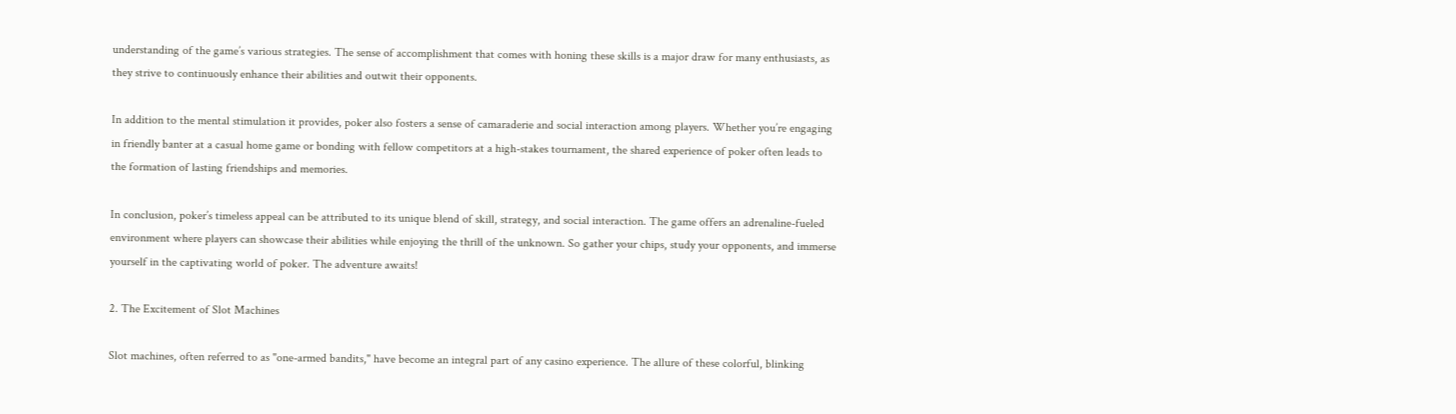understanding of the game’s various strategies. The sense of accomplishment that comes with honing these skills is a major draw for many enthusiasts, as they strive to continuously enhance their abilities and outwit their opponents.

In addition to the mental stimulation it provides, poker also fosters a sense of camaraderie and social interaction among players. Whether you’re engaging in friendly banter at a casual home game or bonding with fellow competitors at a high-stakes tournament, the shared experience of poker often leads to the formation of lasting friendships and memories.

In conclusion, poker’s timeless appeal can be attributed to its unique blend of skill, strategy, and social interaction. The game offers an adrenaline-fueled environment where players can showcase their abilities while enjoying the thrill of the unknown. So gather your chips, study your opponents, and immerse yourself in the captivating world of poker. The adventure awaits!

2. The Excitement of Slot Machines

Slot machines, often referred to as "one-armed bandits," have become an integral part of any casino experience. The allure of these colorful, blinking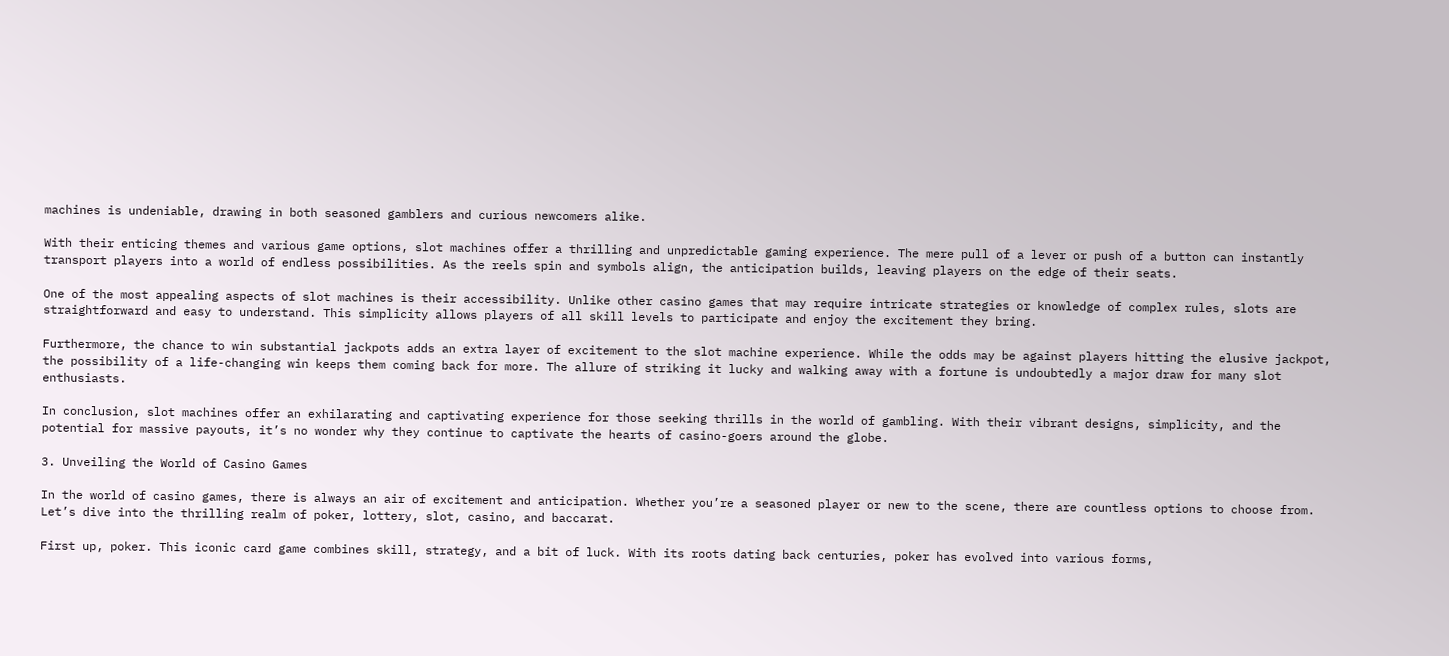machines is undeniable, drawing in both seasoned gamblers and curious newcomers alike.

With their enticing themes and various game options, slot machines offer a thrilling and unpredictable gaming experience. The mere pull of a lever or push of a button can instantly transport players into a world of endless possibilities. As the reels spin and symbols align, the anticipation builds, leaving players on the edge of their seats.

One of the most appealing aspects of slot machines is their accessibility. Unlike other casino games that may require intricate strategies or knowledge of complex rules, slots are straightforward and easy to understand. This simplicity allows players of all skill levels to participate and enjoy the excitement they bring.

Furthermore, the chance to win substantial jackpots adds an extra layer of excitement to the slot machine experience. While the odds may be against players hitting the elusive jackpot, the possibility of a life-changing win keeps them coming back for more. The allure of striking it lucky and walking away with a fortune is undoubtedly a major draw for many slot enthusiasts.

In conclusion, slot machines offer an exhilarating and captivating experience for those seeking thrills in the world of gambling. With their vibrant designs, simplicity, and the potential for massive payouts, it’s no wonder why they continue to captivate the hearts of casino-goers around the globe.

3. Unveiling the World of Casino Games

In the world of casino games, there is always an air of excitement and anticipation. Whether you’re a seasoned player or new to the scene, there are countless options to choose from. Let’s dive into the thrilling realm of poker, lottery, slot, casino, and baccarat.

First up, poker. This iconic card game combines skill, strategy, and a bit of luck. With its roots dating back centuries, poker has evolved into various forms,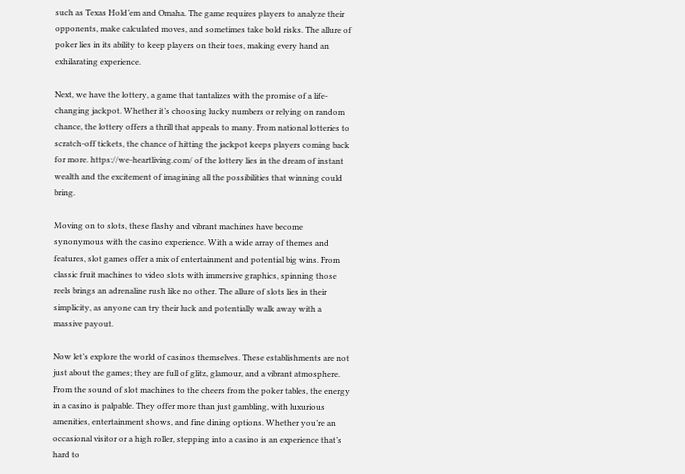such as Texas Hold’em and Omaha. The game requires players to analyze their opponents, make calculated moves, and sometimes take bold risks. The allure of poker lies in its ability to keep players on their toes, making every hand an exhilarating experience.

Next, we have the lottery, a game that tantalizes with the promise of a life-changing jackpot. Whether it’s choosing lucky numbers or relying on random chance, the lottery offers a thrill that appeals to many. From national lotteries to scratch-off tickets, the chance of hitting the jackpot keeps players coming back for more. https://we-heartliving.com/ of the lottery lies in the dream of instant wealth and the excitement of imagining all the possibilities that winning could bring.

Moving on to slots, these flashy and vibrant machines have become synonymous with the casino experience. With a wide array of themes and features, slot games offer a mix of entertainment and potential big wins. From classic fruit machines to video slots with immersive graphics, spinning those reels brings an adrenaline rush like no other. The allure of slots lies in their simplicity, as anyone can try their luck and potentially walk away with a massive payout.

Now let’s explore the world of casinos themselves. These establishments are not just about the games; they are full of glitz, glamour, and a vibrant atmosphere. From the sound of slot machines to the cheers from the poker tables, the energy in a casino is palpable. They offer more than just gambling, with luxurious amenities, entertainment shows, and fine dining options. Whether you’re an occasional visitor or a high roller, stepping into a casino is an experience that’s hard to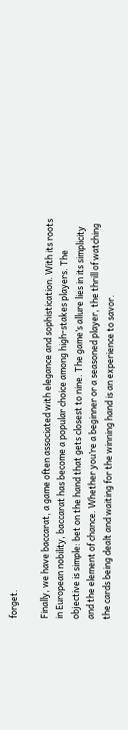forget.

Finally, we have baccarat, a game often associated with elegance and sophistication. With its roots in European nobility, baccarat has become a popular choice among high-stakes players. The objective is simple: bet on the hand that gets closest to nine. The game’s allure lies in its simplicity and the element of chance. Whether you’re a beginner or a seasoned player, the thrill of watching the cards being dealt and waiting for the winning hand is an experience to savor.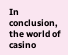In conclusion, the world of casino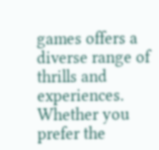games offers a diverse range of thrills and experiences. Whether you prefer the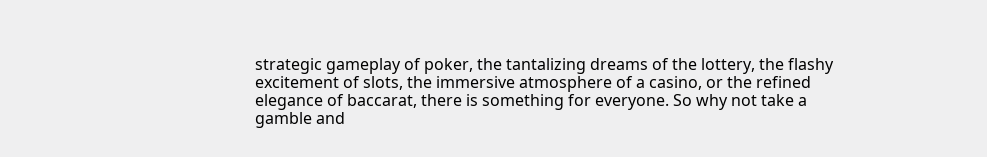strategic gameplay of poker, the tantalizing dreams of the lottery, the flashy excitement of slots, the immersive atmosphere of a casino, or the refined elegance of baccarat, there is something for everyone. So why not take a gamble and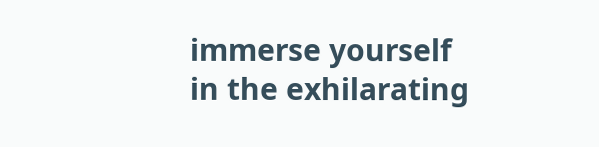immerse yourself in the exhilarating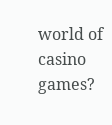world of casino games?